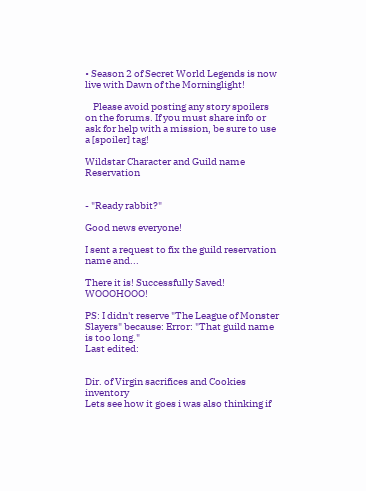• Season 2 of Secret World Legends is now live with Dawn of the Morninglight!

    Please avoid posting any story spoilers on the forums. If you must share info or ask for help with a mission, be sure to use a [spoiler] tag!

Wildstar Character and Guild name Reservation


- "Ready rabbit?"

Good news everyone!

I sent a request to fix the guild reservation name and...

There it is! Successfully Saved! WOOOHOOO!

PS: I didn't reserve "The League of Monster Slayers" because: Error: "That guild name is too long."
Last edited:


Dir. of Virgin sacrifices and Cookies inventory
Lets see how it goes i was also thinking if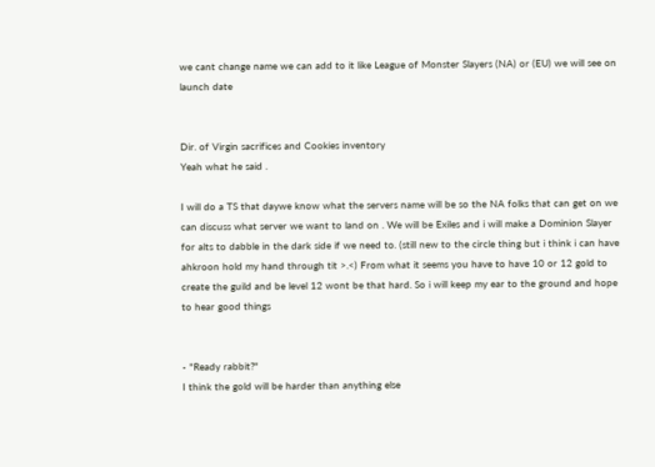we cant change name we can add to it like League of Monster Slayers (NA) or (EU) we will see on launch date


Dir. of Virgin sacrifices and Cookies inventory
Yeah what he said .

I will do a TS that daywe know what the servers name will be so the NA folks that can get on we can discuss what server we want to land on . We will be Exiles and i will make a Dominion Slayer for alts to dabble in the dark side if we need to. (still new to the circle thing but i think i can have ahkroon hold my hand through tit >.<) From what it seems you have to have 10 or 12 gold to create the guild and be level 12 wont be that hard. So i will keep my ear to the ground and hope to hear good things


- "Ready rabbit?"
I think the gold will be harder than anything else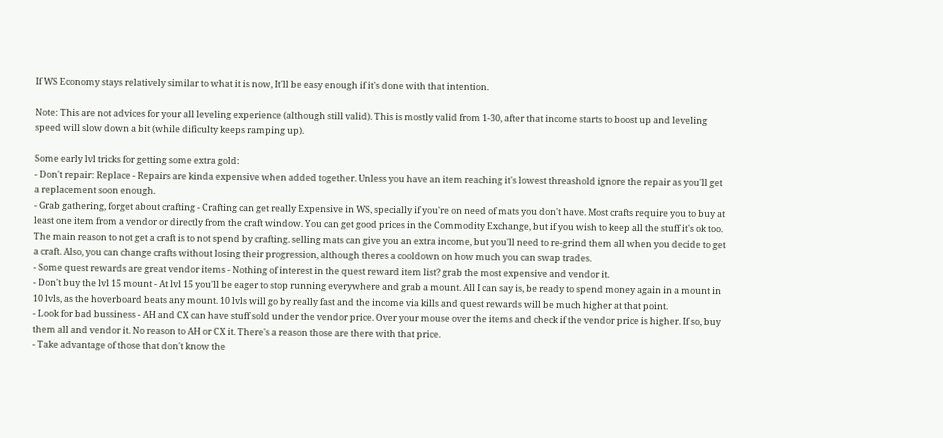If WS Economy stays relatively similar to what it is now, It'll be easy enough if it's done with that intention.

Note: This are not advices for your all leveling experience (although still valid). This is mostly valid from 1-30, after that income starts to boost up and leveling speed will slow down a bit (while dificulty keeps ramping up).

Some early lvl tricks for getting some extra gold:
- Don't repair: Replace - Repairs are kinda expensive when added together. Unless you have an item reaching it's lowest threashold ignore the repair as you'll get a replacement soon enough.
- Grab gathering, forget about crafting - Crafting can get really Expensive in WS, specially if you're on need of mats you don't have. Most crafts require you to buy at least one item from a vendor or directly from the craft window. You can get good prices in the Commodity Exchange, but if you wish to keep all the stuff it's ok too. The main reason to not get a craft is to not spend by crafting. selling mats can give you an extra income, but you'll need to re-grind them all when you decide to get a craft. Also, you can change crafts without losing their progression, although theres a cooldown on how much you can swap trades.
- Some quest rewards are great vendor items - Nothing of interest in the quest reward item list? grab the most expensive and vendor it.
- Don't buy the lvl 15 mount - At lvl 15 you'll be eager to stop running everywhere and grab a mount. All I can say is, be ready to spend money again in a mount in 10 lvls, as the hoverboard beats any mount. 10 lvls will go by really fast and the income via kills and quest rewards will be much higher at that point.
- Look for bad bussiness - AH and CX can have stuff sold under the vendor price. Over your mouse over the items and check if the vendor price is higher. If so, buy them all and vendor it. No reason to AH or CX it. There's a reason those are there with that price.
- Take advantage of those that don't know the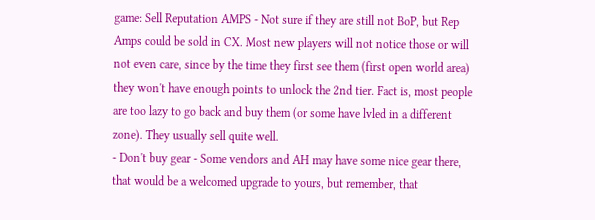game: Sell Reputation AMPS - Not sure if they are still not BoP, but Rep Amps could be sold in CX. Most new players will not notice those or will not even care, since by the time they first see them (first open world area) they won't have enough points to unlock the 2nd tier. Fact is, most people are too lazy to go back and buy them (or some have lvled in a different zone). They usually sell quite well.
- Don't buy gear - Some vendors and AH may have some nice gear there, that would be a welcomed upgrade to yours, but remember, that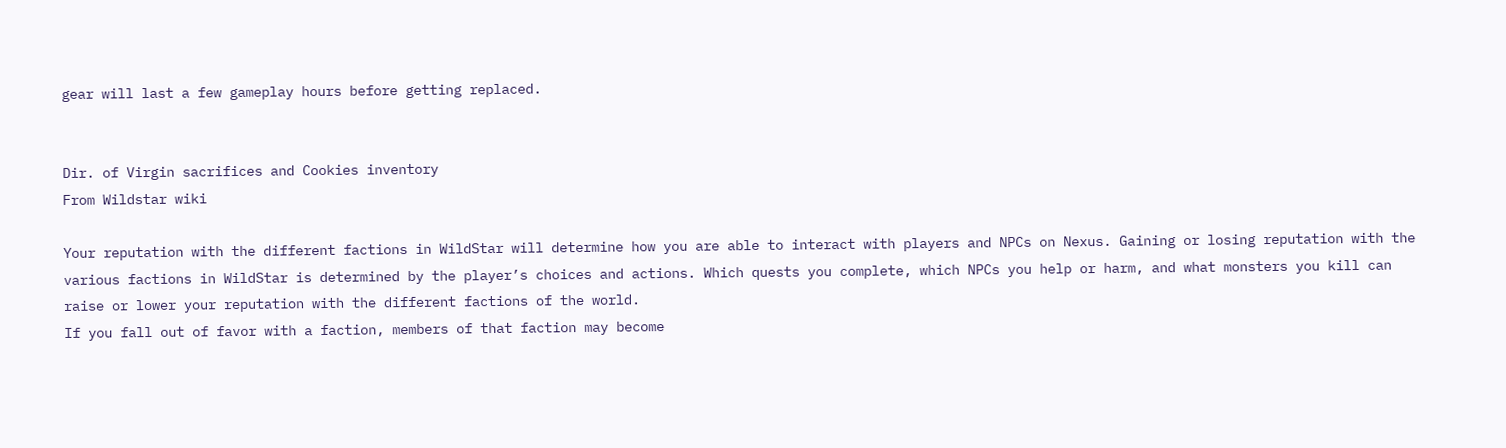gear will last a few gameplay hours before getting replaced.


Dir. of Virgin sacrifices and Cookies inventory
From Wildstar wiki

Your reputation with the different factions in WildStar will determine how you are able to interact with players and NPCs on Nexus. Gaining or losing reputation with the various factions in WildStar is determined by the player’s choices and actions. Which quests you complete, which NPCs you help or harm, and what monsters you kill can raise or lower your reputation with the different factions of the world.
If you fall out of favor with a faction, members of that faction may become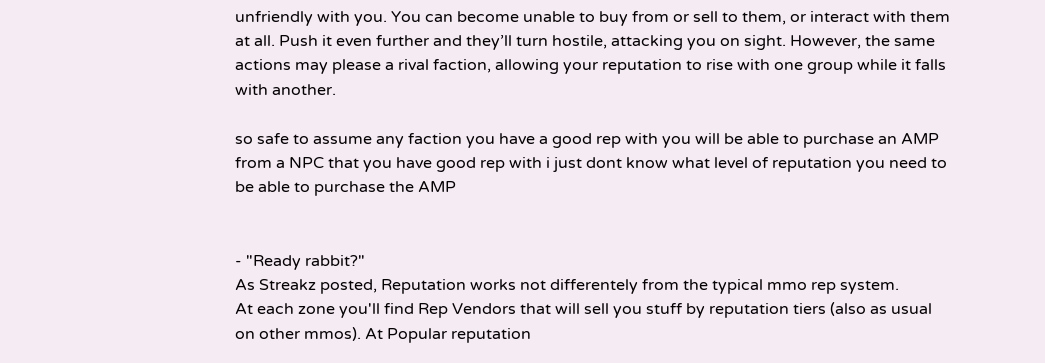unfriendly with you. You can become unable to buy from or sell to them, or interact with them at all. Push it even further and they’ll turn hostile, attacking you on sight. However, the same actions may please a rival faction, allowing your reputation to rise with one group while it falls with another.

so safe to assume any faction you have a good rep with you will be able to purchase an AMP from a NPC that you have good rep with i just dont know what level of reputation you need to be able to purchase the AMP


- "Ready rabbit?"
As Streakz posted, Reputation works not differentely from the typical mmo rep system.
At each zone you'll find Rep Vendors that will sell you stuff by reputation tiers (also as usual on other mmos). At Popular reputation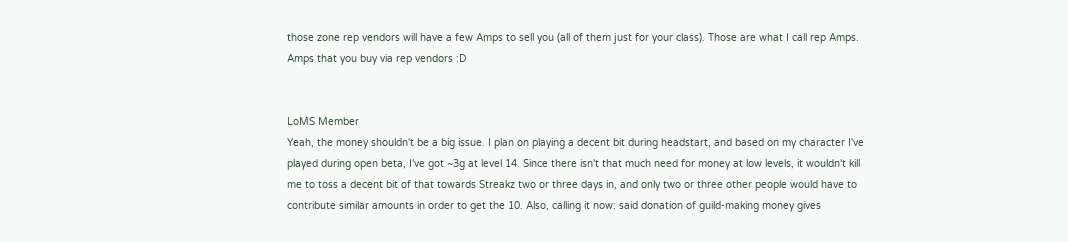those zone rep vendors will have a few Amps to sell you (all of them just for your class). Those are what I call rep Amps. Amps that you buy via rep vendors :D


LoMS Member
Yeah, the money shouldn't be a big issue. I plan on playing a decent bit during headstart, and based on my character I've played during open beta, I've got ~3g at level 14. Since there isn't that much need for money at low levels, it wouldn't kill me to toss a decent bit of that towards Streakz two or three days in, and only two or three other people would have to contribute similar amounts in order to get the 10. Also, calling it now: said donation of guild-making money gives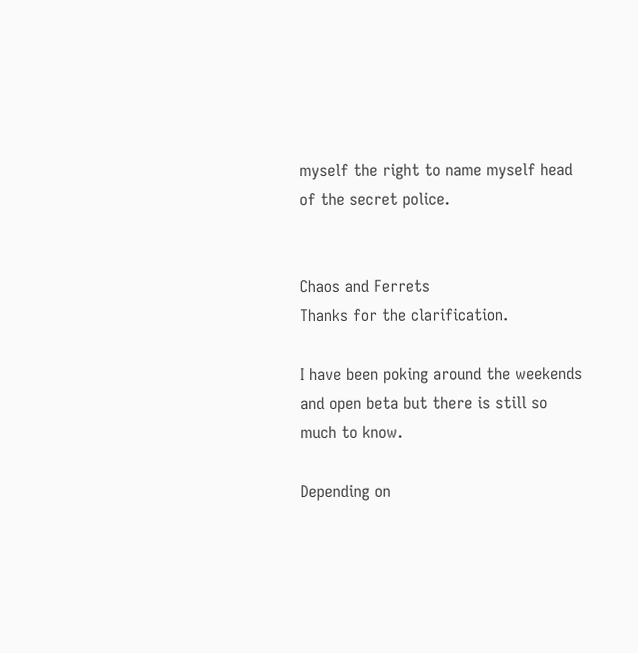myself the right to name myself head of the secret police.


Chaos and Ferrets
Thanks for the clarification.

I have been poking around the weekends and open beta but there is still so much to know.

Depending on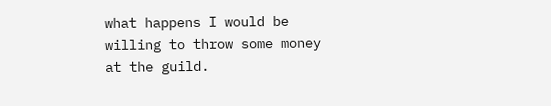what happens I would be willing to throw some money at the guild.